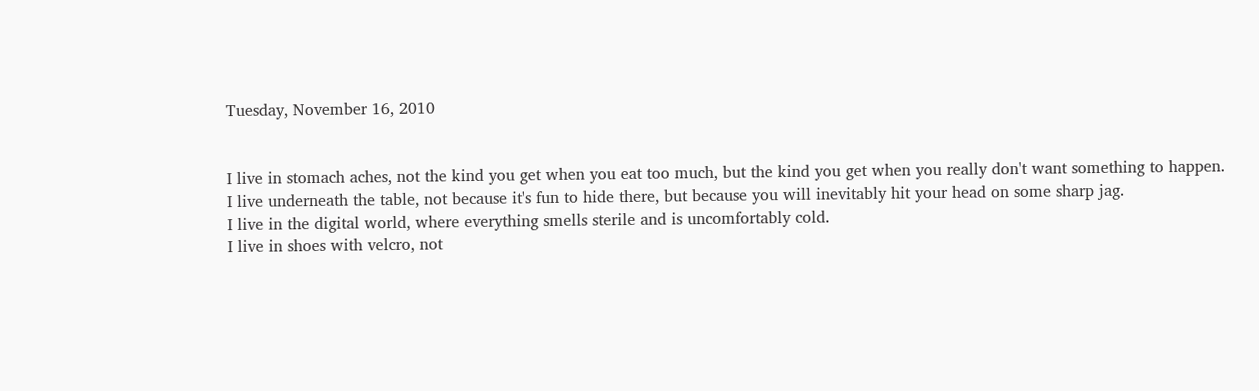Tuesday, November 16, 2010


I live in stomach aches, not the kind you get when you eat too much, but the kind you get when you really don't want something to happen.
I live underneath the table, not because it's fun to hide there, but because you will inevitably hit your head on some sharp jag.
I live in the digital world, where everything smells sterile and is uncomfortably cold.
I live in shoes with velcro, not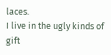laces.
I live in the ugly kinds of gift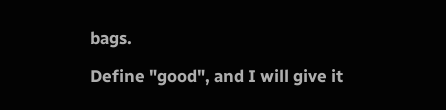bags.

Define "good", and I will give it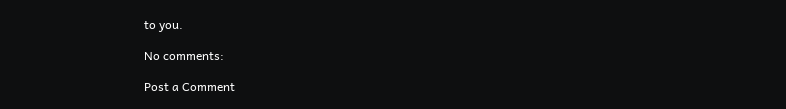to you.

No comments:

Post a Comment